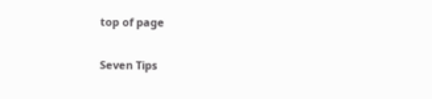top of page

Seven Tips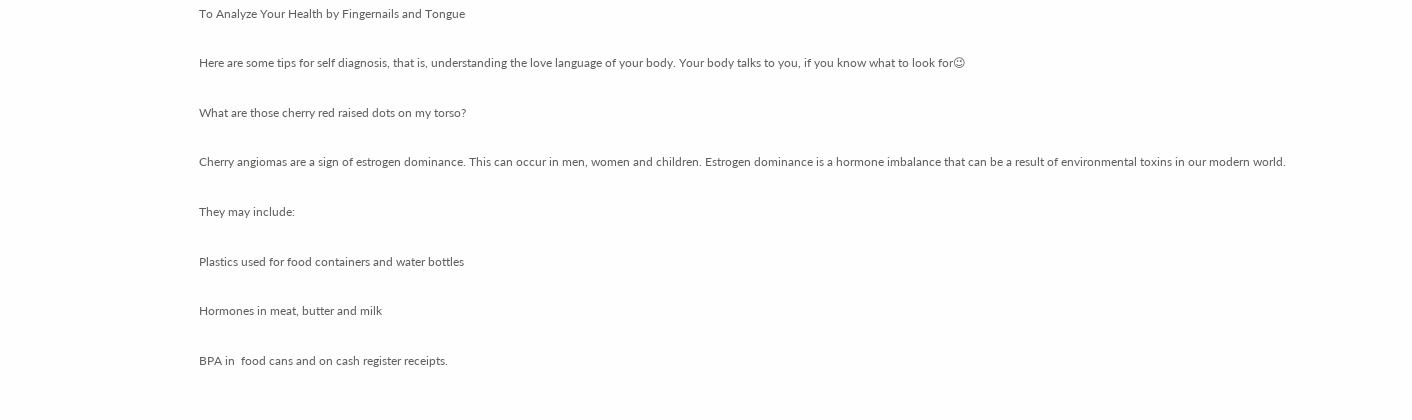To Analyze Your Health by Fingernails and Tongue

Here are some tips for self diagnosis, that is, understanding the love language of your body. Your body talks to you, if you know what to look for😉

What are those cherry red raised dots on my torso?

Cherry angiomas are a sign of estrogen dominance. This can occur in men, women and children. Estrogen dominance is a hormone imbalance that can be a result of environmental toxins in our modern world.

They may include:

Plastics used for food containers and water bottles

Hormones in meat, butter and milk

BPA in  food cans and on cash register receipts.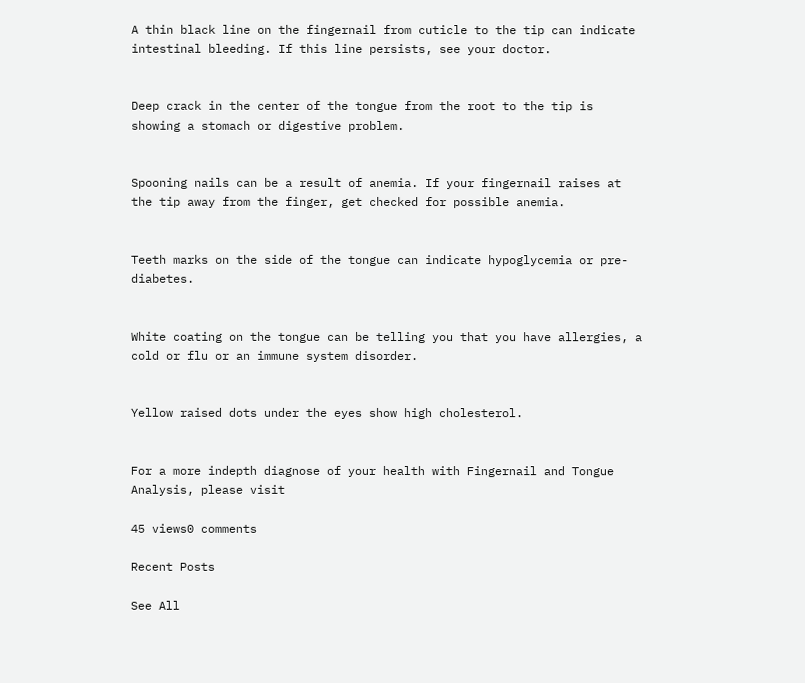A thin black line on the fingernail from cuticle to the tip can indicate intestinal bleeding. If this line persists, see your doctor.


Deep crack in the center of the tongue from the root to the tip is showing a stomach or digestive problem.


Spooning nails can be a result of anemia. If your fingernail raises at the tip away from the finger, get checked for possible anemia.


Teeth marks on the side of the tongue can indicate hypoglycemia or pre-diabetes.


White coating on the tongue can be telling you that you have allergies, a cold or flu or an immune system disorder.


Yellow raised dots under the eyes show high cholesterol.


For a more indepth diagnose of your health with Fingernail and Tongue Analysis, please visit

45 views0 comments

Recent Posts

See All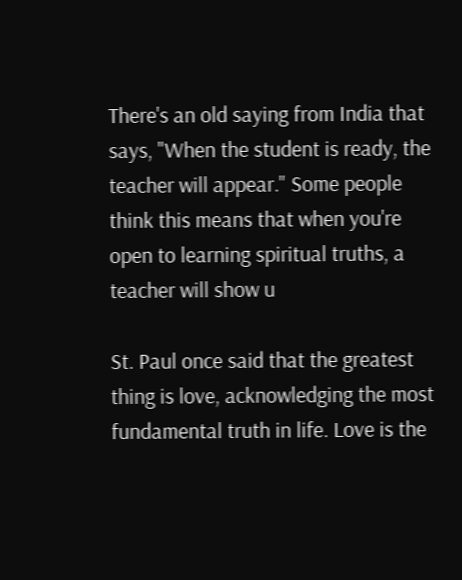There's an old saying from India that says, "When the student is ready, the teacher will appear." Some people think this means that when you're open to learning spiritual truths, a teacher will show u

St. Paul once said that the greatest thing is love, acknowledging the most fundamental truth in life. Love is the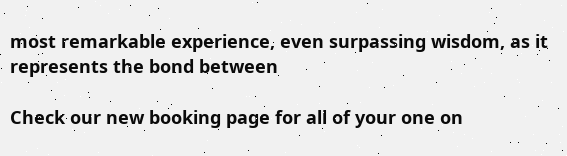most remarkable experience, even surpassing wisdom, as it represents the bond between

Check our new booking page for all of your one on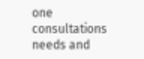one consultations needs and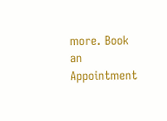more. Book an Appointment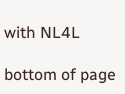with NL4L

bottom of page